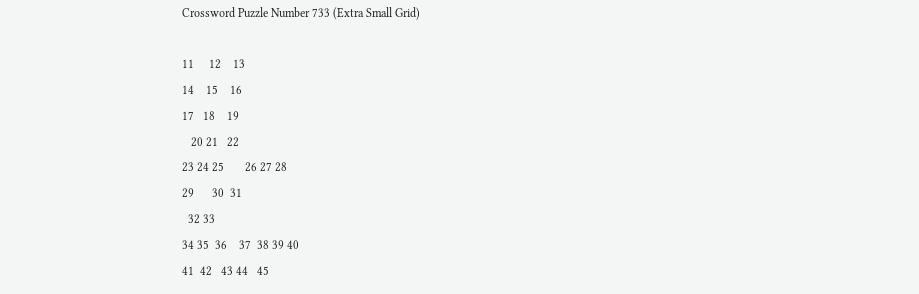Crossword Puzzle Number 733 (Extra Small Grid)

11     12    13
14    15    16
17   18    19
   20 21   22
23 24 25       26 27 28
29      30  31
  32 33
34 35  36    37  38 39 40
41  42   43 44   45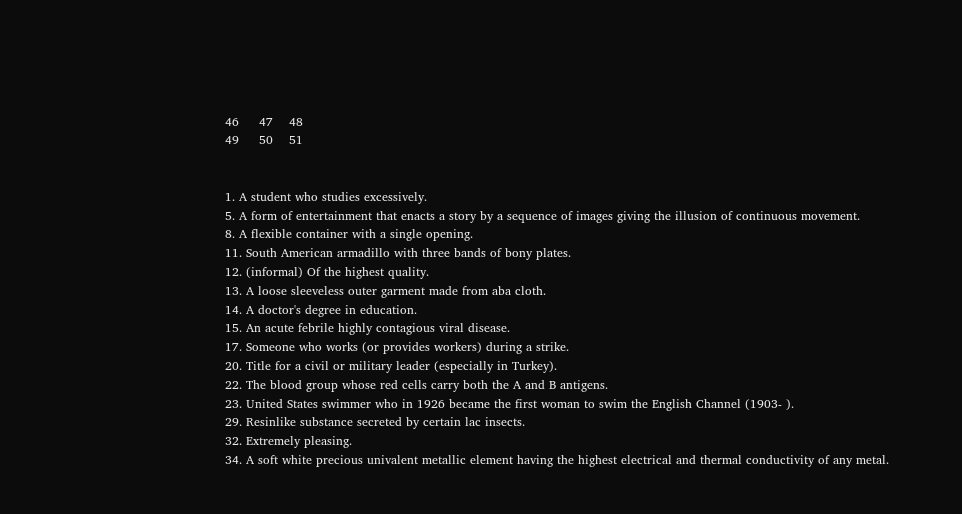46     47    48
49     50    51


1. A student who studies excessively.
5. A form of entertainment that enacts a story by a sequence of images giving the illusion of continuous movement.
8. A flexible container with a single opening.
11. South American armadillo with three bands of bony plates.
12. (informal) Of the highest quality.
13. A loose sleeveless outer garment made from aba cloth.
14. A doctor's degree in education.
15. An acute febrile highly contagious viral disease.
17. Someone who works (or provides workers) during a strike.
20. Title for a civil or military leader (especially in Turkey).
22. The blood group whose red cells carry both the A and B antigens.
23. United States swimmer who in 1926 became the first woman to swim the English Channel (1903- ).
29. Resinlike substance secreted by certain lac insects.
32. Extremely pleasing.
34. A soft white precious univalent metallic element having the highest electrical and thermal conductivity of any metal.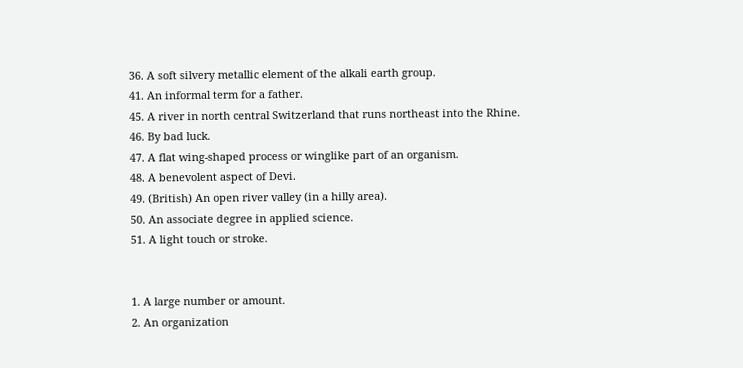36. A soft silvery metallic element of the alkali earth group.
41. An informal term for a father.
45. A river in north central Switzerland that runs northeast into the Rhine.
46. By bad luck.
47. A flat wing-shaped process or winglike part of an organism.
48. A benevolent aspect of Devi.
49. (British) An open river valley (in a hilly area).
50. An associate degree in applied science.
51. A light touch or stroke.


1. A large number or amount.
2. An organization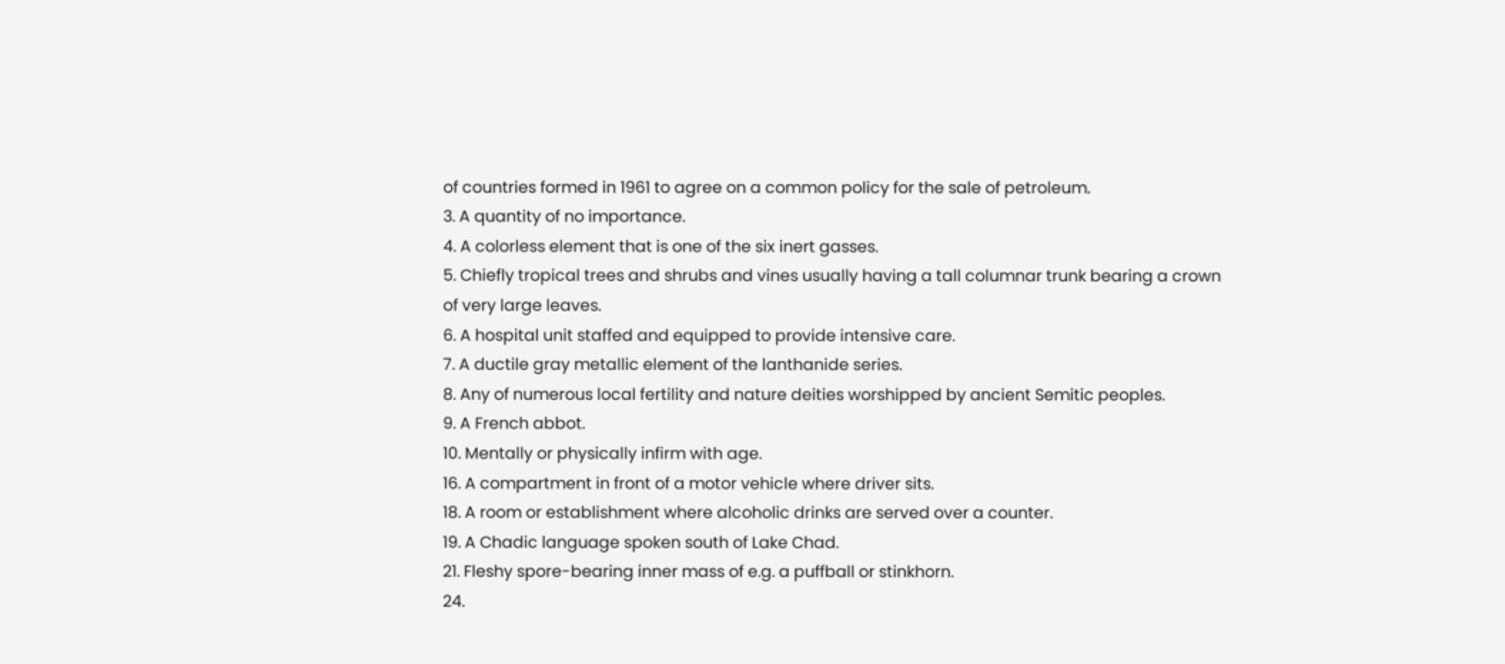of countries formed in 1961 to agree on a common policy for the sale of petroleum.
3. A quantity of no importance.
4. A colorless element that is one of the six inert gasses.
5. Chiefly tropical trees and shrubs and vines usually having a tall columnar trunk bearing a crown of very large leaves.
6. A hospital unit staffed and equipped to provide intensive care.
7. A ductile gray metallic element of the lanthanide series.
8. Any of numerous local fertility and nature deities worshipped by ancient Semitic peoples.
9. A French abbot.
10. Mentally or physically infirm with age.
16. A compartment in front of a motor vehicle where driver sits.
18. A room or establishment where alcoholic drinks are served over a counter.
19. A Chadic language spoken south of Lake Chad.
21. Fleshy spore-bearing inner mass of e.g. a puffball or stinkhorn.
24.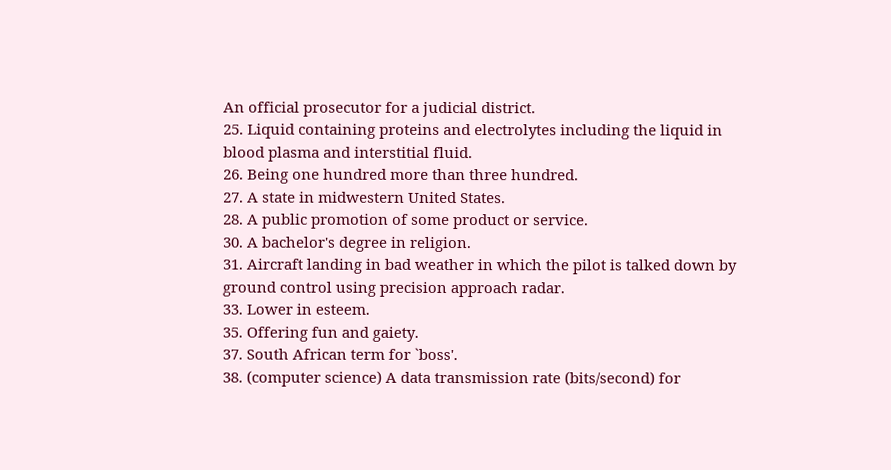An official prosecutor for a judicial district.
25. Liquid containing proteins and electrolytes including the liquid in blood plasma and interstitial fluid.
26. Being one hundred more than three hundred.
27. A state in midwestern United States.
28. A public promotion of some product or service.
30. A bachelor's degree in religion.
31. Aircraft landing in bad weather in which the pilot is talked down by ground control using precision approach radar.
33. Lower in esteem.
35. Offering fun and gaiety.
37. South African term for `boss'.
38. (computer science) A data transmission rate (bits/second) for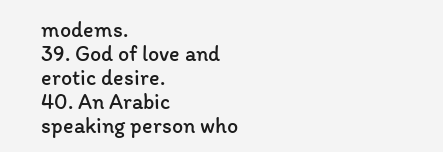modems.
39. God of love and erotic desire.
40. An Arabic speaking person who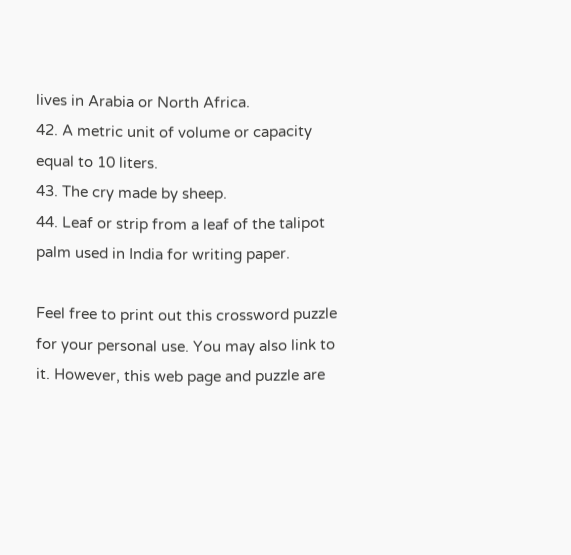lives in Arabia or North Africa.
42. A metric unit of volume or capacity equal to 10 liters.
43. The cry made by sheep.
44. Leaf or strip from a leaf of the talipot palm used in India for writing paper.

Feel free to print out this crossword puzzle for your personal use. You may also link to it. However, this web page and puzzle are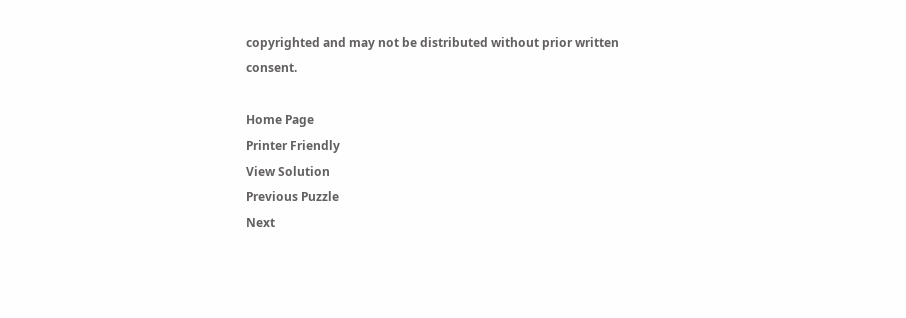copyrighted and may not be distributed without prior written consent.

Home Page
Printer Friendly
View Solution
Previous Puzzle
Next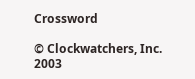Crossword

© Clockwatchers, Inc. 2003